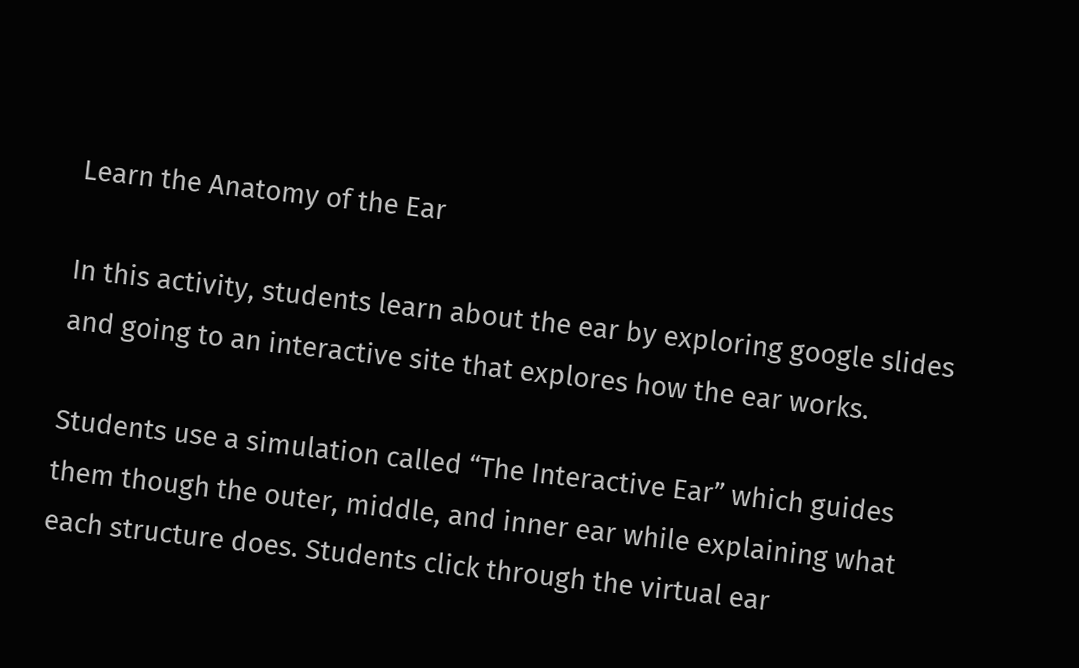Learn the Anatomy of the Ear

In this activity, students learn about the ear by exploring google slides and going to an interactive site that explores how the ear works.

Students use a simulation called “The Interactive Ear” which guides them though the outer, middle, and inner ear while explaining what each structure does. Students click through the virtual ear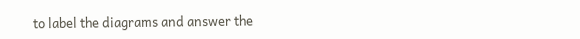to label the diagrams and answer the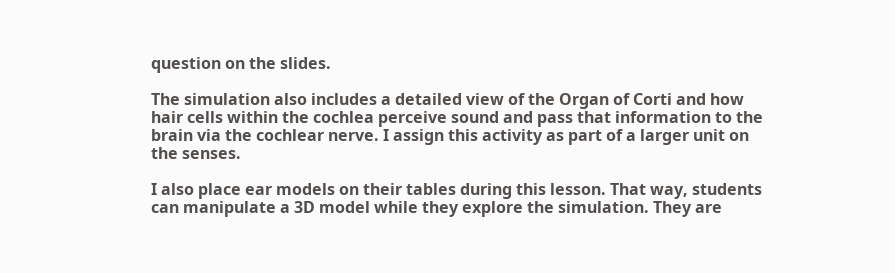question on the slides.

The simulation also includes a detailed view of the Organ of Corti and how hair cells within the cochlea perceive sound and pass that information to the brain via the cochlear nerve. I assign this activity as part of a larger unit on the senses.

I also place ear models on their tables during this lesson. That way, students can manipulate a 3D model while they explore the simulation. They are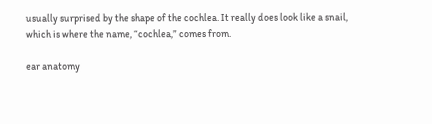usually surprised by the shape of the cochlea. It really does look like a snail, which is where the name, “cochlea,” comes from.

ear anatomy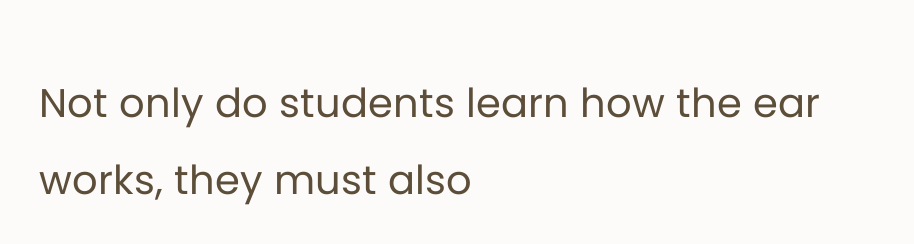Not only do students learn how the ear works, they must also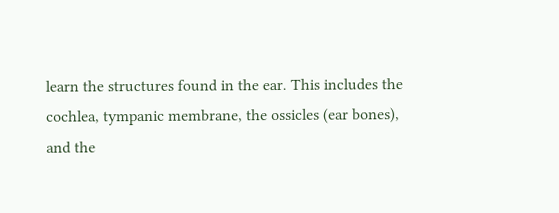learn the structures found in the ear. This includes the cochlea, tympanic membrane, the ossicles (ear bones), and the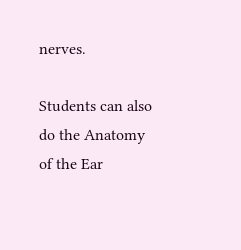nerves.

Students can also do the Anatomy of the Ear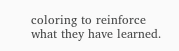coloring to reinforce what they have learned.